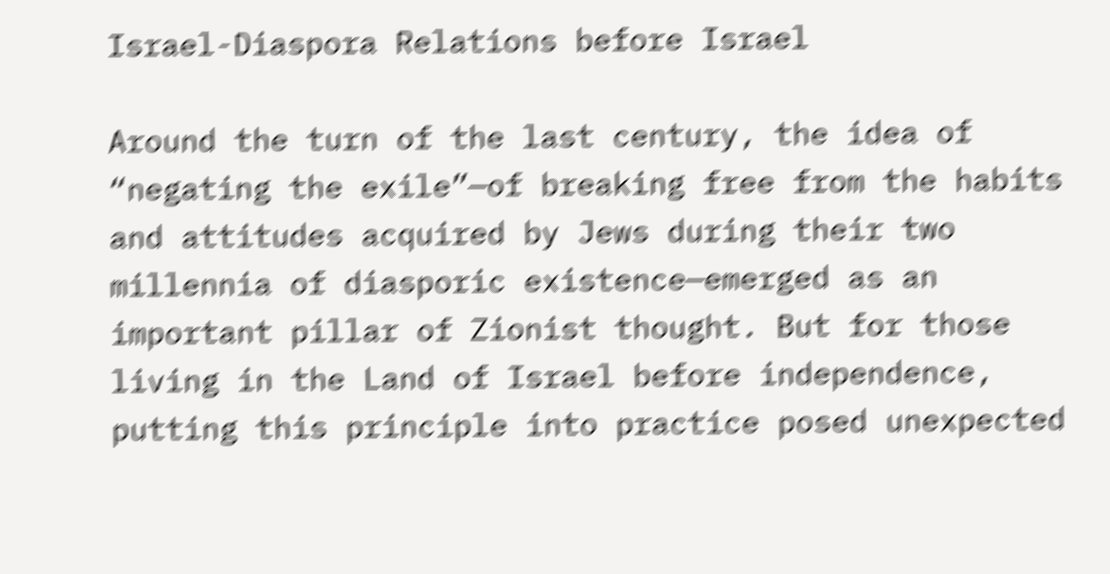Israel-Diaspora Relations before Israel

Around the turn of the last century, the idea of “negating the exile”—of breaking free from the habits and attitudes acquired by Jews during their two millennia of diasporic existence—emerged as an important pillar of Zionist thought. But for those living in the Land of Israel before independence, putting this principle into practice posed unexpected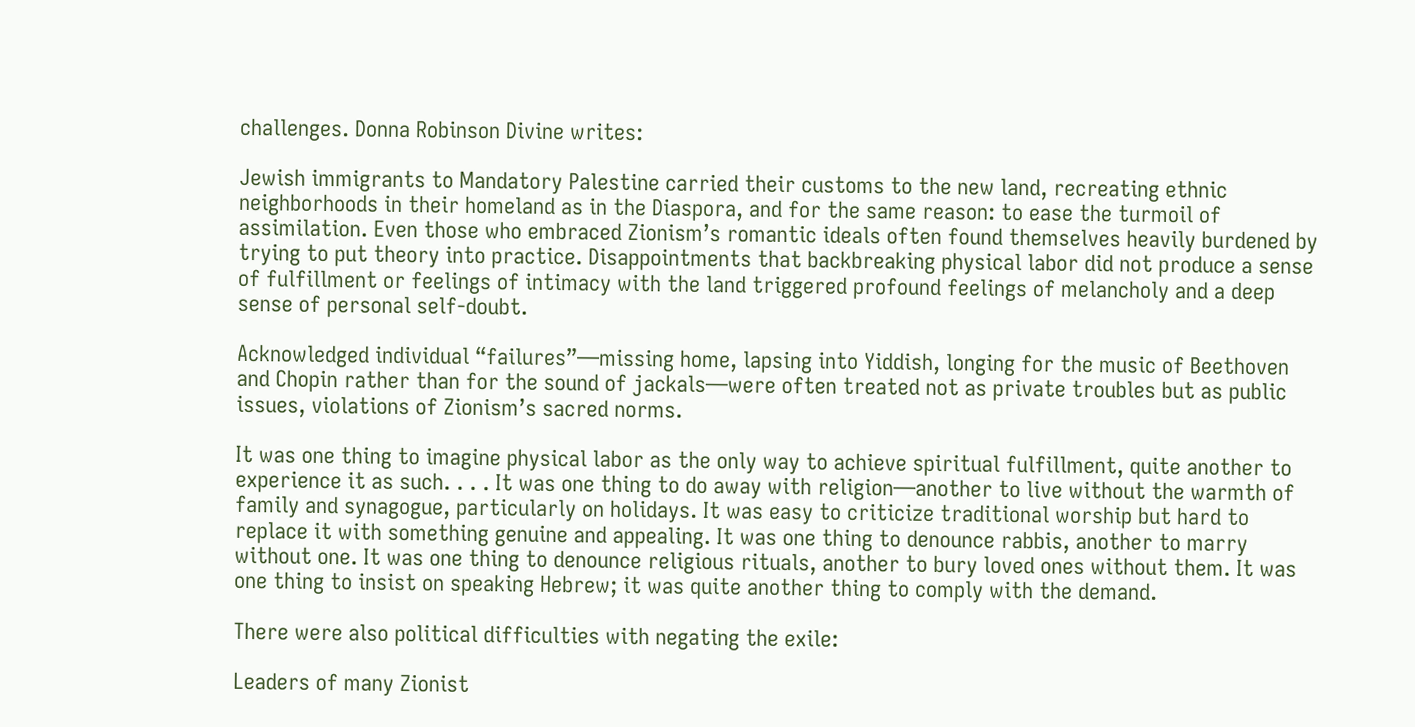challenges. Donna Robinson Divine writes:

Jewish immigrants to Mandatory Palestine carried their customs to the new land, recreating ethnic neighborhoods in their homeland as in the Diaspora, and for the same reason: to ease the turmoil of assimilation. Even those who embraced Zionism’s romantic ideals often found themselves heavily burdened by trying to put theory into practice. Disappointments that backbreaking physical labor did not produce a sense of fulfillment or feelings of intimacy with the land triggered profound feelings of melancholy and a deep sense of personal self-doubt.

Acknowledged individual “failures”—missing home, lapsing into Yiddish, longing for the music of Beethoven and Chopin rather than for the sound of jackals—were often treated not as private troubles but as public issues, violations of Zionism’s sacred norms.

It was one thing to imagine physical labor as the only way to achieve spiritual fulfillment, quite another to experience it as such. . . . It was one thing to do away with religion—another to live without the warmth of family and synagogue, particularly on holidays. It was easy to criticize traditional worship but hard to replace it with something genuine and appealing. It was one thing to denounce rabbis, another to marry without one. It was one thing to denounce religious rituals, another to bury loved ones without them. It was one thing to insist on speaking Hebrew; it was quite another thing to comply with the demand.

There were also political difficulties with negating the exile:

Leaders of many Zionist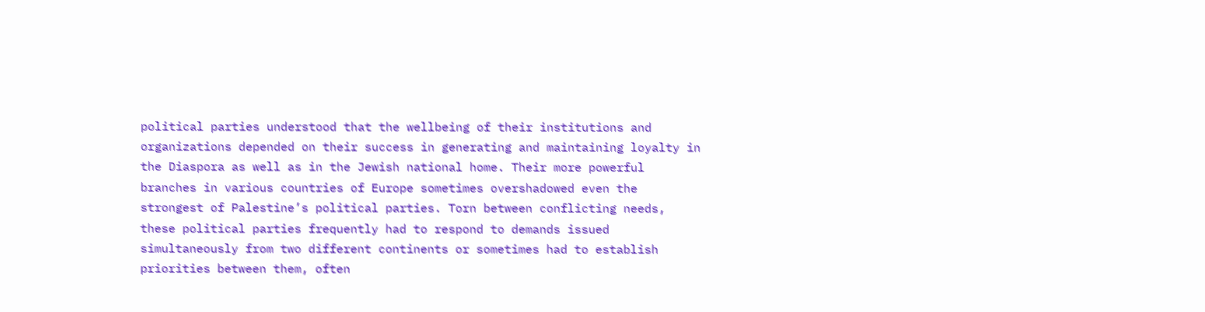political parties understood that the wellbeing of their institutions and organizations depended on their success in generating and maintaining loyalty in the Diaspora as well as in the Jewish national home. Their more powerful branches in various countries of Europe sometimes overshadowed even the strongest of Palestine’s political parties. Torn between conflicting needs, these political parties frequently had to respond to demands issued simultaneously from two different continents or sometimes had to establish priorities between them, often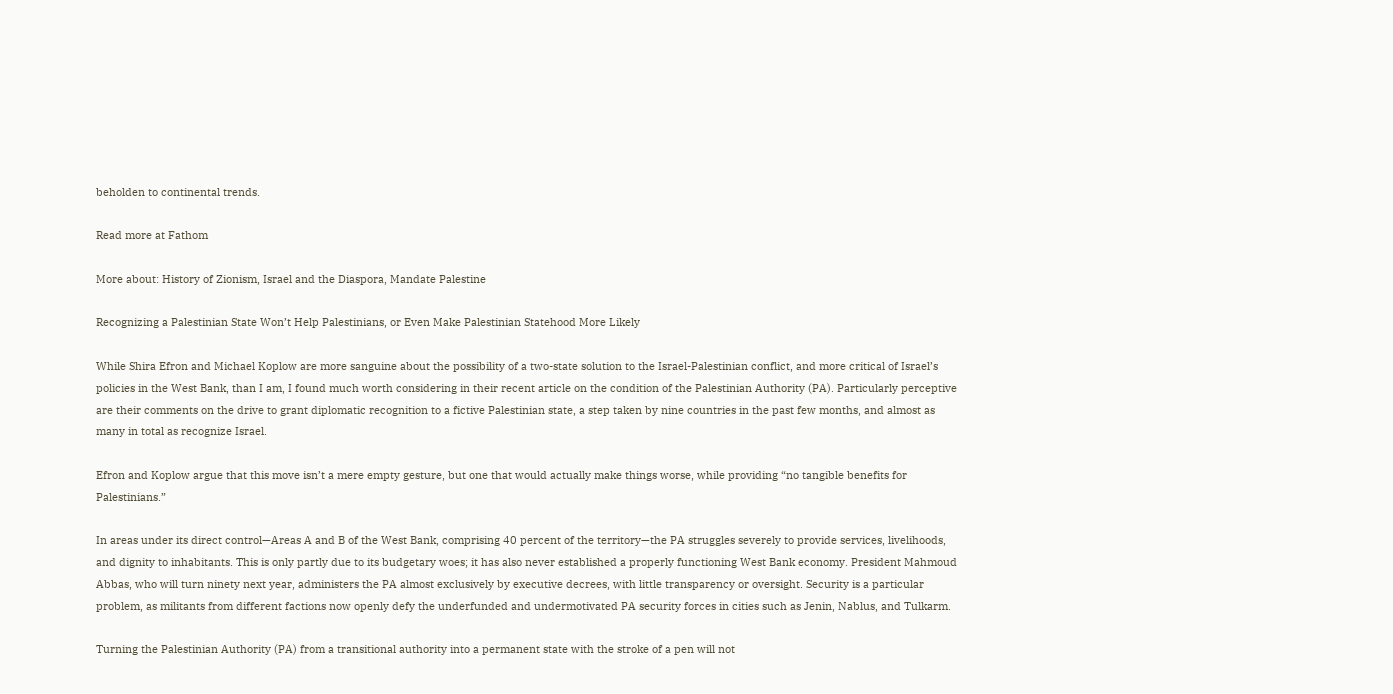beholden to continental trends.

Read more at Fathom

More about: History of Zionism, Israel and the Diaspora, Mandate Palestine

Recognizing a Palestinian State Won’t Help Palestinians, or Even Make Palestinian Statehood More Likely

While Shira Efron and Michael Koplow are more sanguine about the possibility of a two-state solution to the Israel-Palestinian conflict, and more critical of Israel’s policies in the West Bank, than I am, I found much worth considering in their recent article on the condition of the Palestinian Authority (PA). Particularly perceptive are their comments on the drive to grant diplomatic recognition to a fictive Palestinian state, a step taken by nine countries in the past few months, and almost as many in total as recognize Israel.

Efron and Koplow argue that this move isn’t a mere empty gesture, but one that would actually make things worse, while providing “no tangible benefits for Palestinians.”

In areas under its direct control—Areas A and B of the West Bank, comprising 40 percent of the territory—the PA struggles severely to provide services, livelihoods, and dignity to inhabitants. This is only partly due to its budgetary woes; it has also never established a properly functioning West Bank economy. President Mahmoud Abbas, who will turn ninety next year, administers the PA almost exclusively by executive decrees, with little transparency or oversight. Security is a particular problem, as militants from different factions now openly defy the underfunded and undermotivated PA security forces in cities such as Jenin, Nablus, and Tulkarm.

Turning the Palestinian Authority (PA) from a transitional authority into a permanent state with the stroke of a pen will not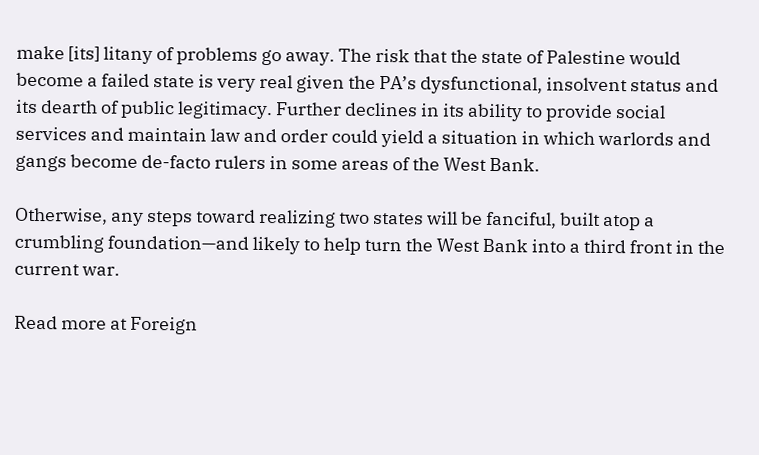make [its] litany of problems go away. The risk that the state of Palestine would become a failed state is very real given the PA’s dysfunctional, insolvent status and its dearth of public legitimacy. Further declines in its ability to provide social services and maintain law and order could yield a situation in which warlords and gangs become de-facto rulers in some areas of the West Bank.

Otherwise, any steps toward realizing two states will be fanciful, built atop a crumbling foundation—and likely to help turn the West Bank into a third front in the current war.

Read more at Foreign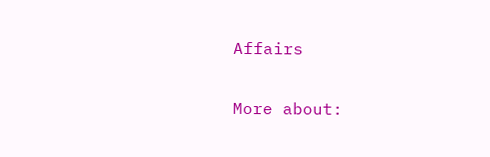Affairs

More about: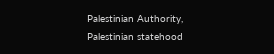Palestinian Authority, Palestinian statehood